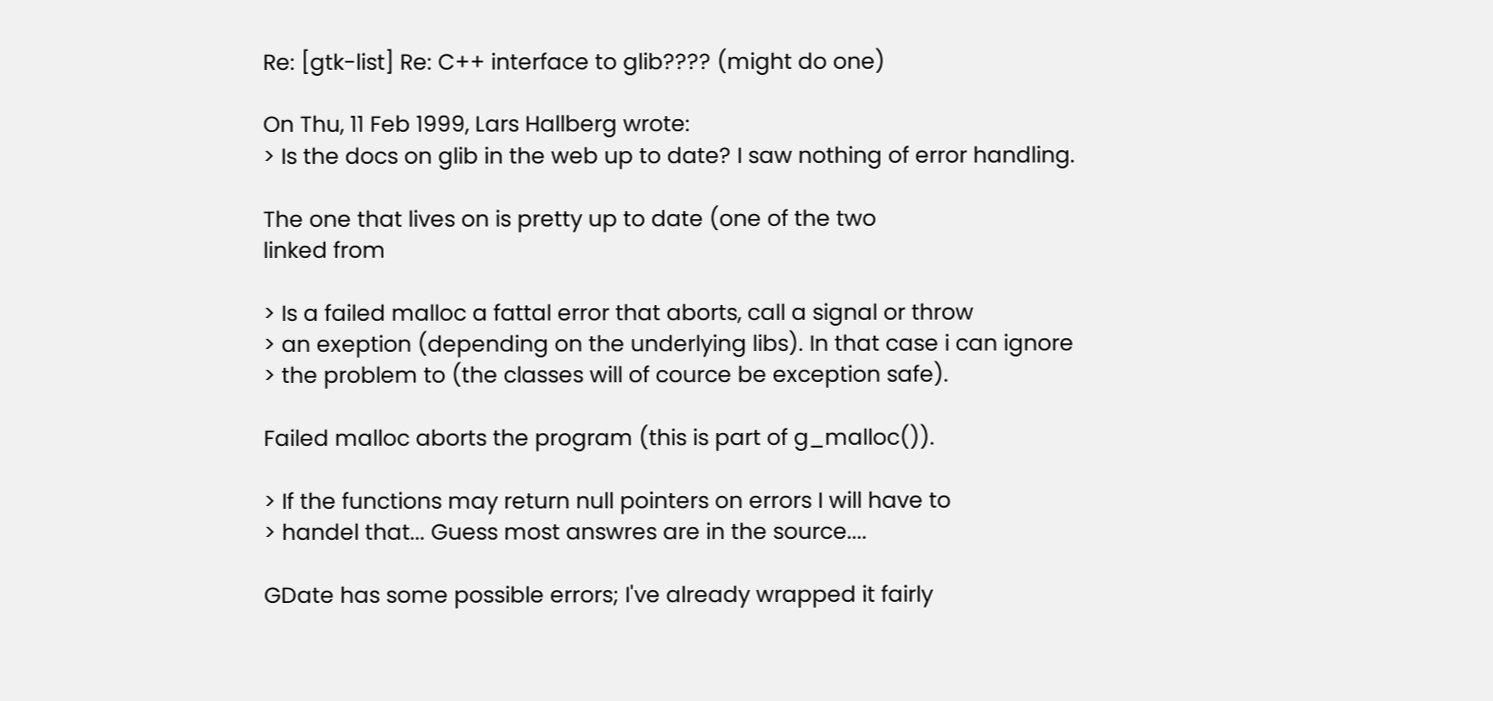Re: [gtk-list] Re: C++ interface to glib???? (might do one)

On Thu, 11 Feb 1999, Lars Hallberg wrote:
> Is the docs on glib in the web up to date? I saw nothing of error handling.

The one that lives on is pretty up to date (one of the two
linked from

> Is a failed malloc a fattal error that aborts, call a signal or throw
> an exeption (depending on the underlying libs). In that case i can ignore
> the problem to (the classes will of cource be exception safe).

Failed malloc aborts the program (this is part of g_malloc()).

> If the functions may return null pointers on errors I will have to
> handel that... Guess most answres are in the source....

GDate has some possible errors; I've already wrapped it fairly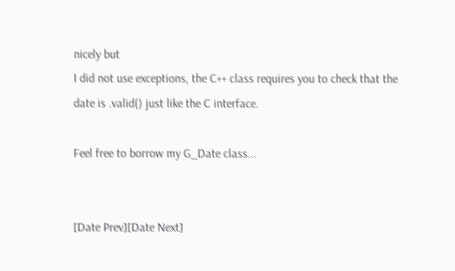nicely but
I did not use exceptions, the C++ class requires you to check that the
date is .valid() just like the C interface.

Feel free to borrow my G_Date class...


[Date Prev][Date Next]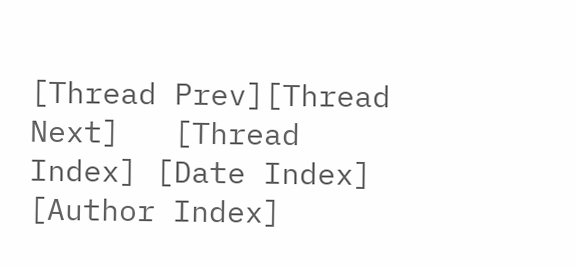[Thread Prev][Thread Next]   [Thread Index] [Date Index] [Author Index]